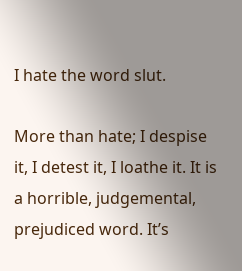I hate the word slut.

More than hate; I despise it, I detest it, I loathe it. It is a horrible, judgemental, prejudiced word. It’s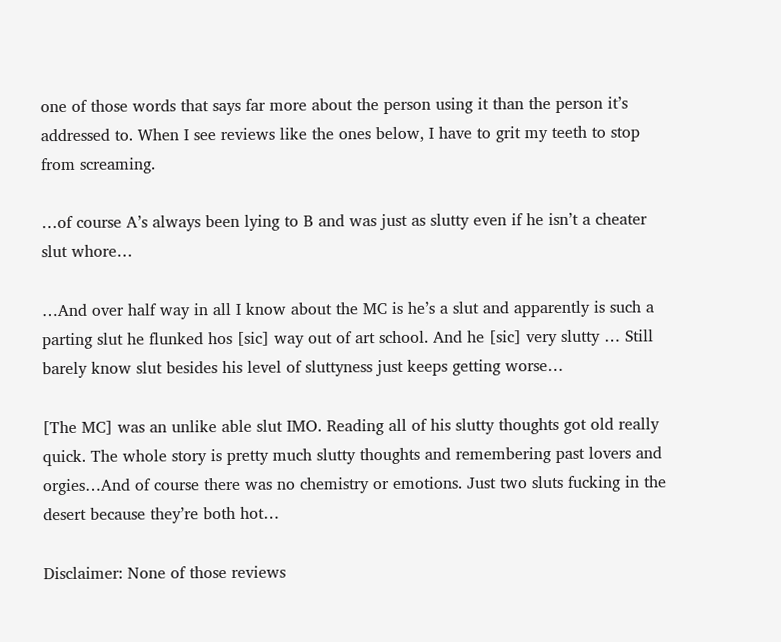one of those words that says far more about the person using it than the person it’s addressed to. When I see reviews like the ones below, I have to grit my teeth to stop from screaming.

…of course A’s always been lying to B and was just as slutty even if he isn’t a cheater slut whore…

…And over half way in all I know about the MC is he’s a slut and apparently is such a parting slut he flunked hos [sic] way out of art school. And he [sic] very slutty … Still barely know slut besides his level of sluttyness just keeps getting worse…

[The MC] was an unlike able slut IMO. Reading all of his slutty thoughts got old really quick. The whole story is pretty much slutty thoughts and remembering past lovers and orgies…And of course there was no chemistry or emotions. Just two sluts fucking in the desert because they’re both hot…

Disclaimer: None of those reviews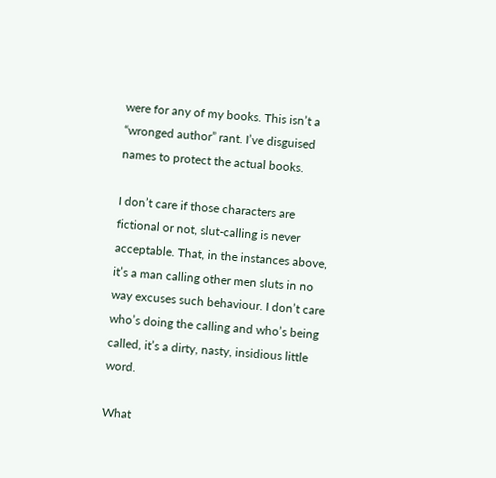were for any of my books. This isn’t a “wronged author” rant. I’ve disguised names to protect the actual books.

I don’t care if those characters are fictional or not, slut-calling is never acceptable. That, in the instances above, it’s a man calling other men sluts in no way excuses such behaviour. I don’t care who’s doing the calling and who’s being called, it’s a dirty, nasty, insidious little word.

What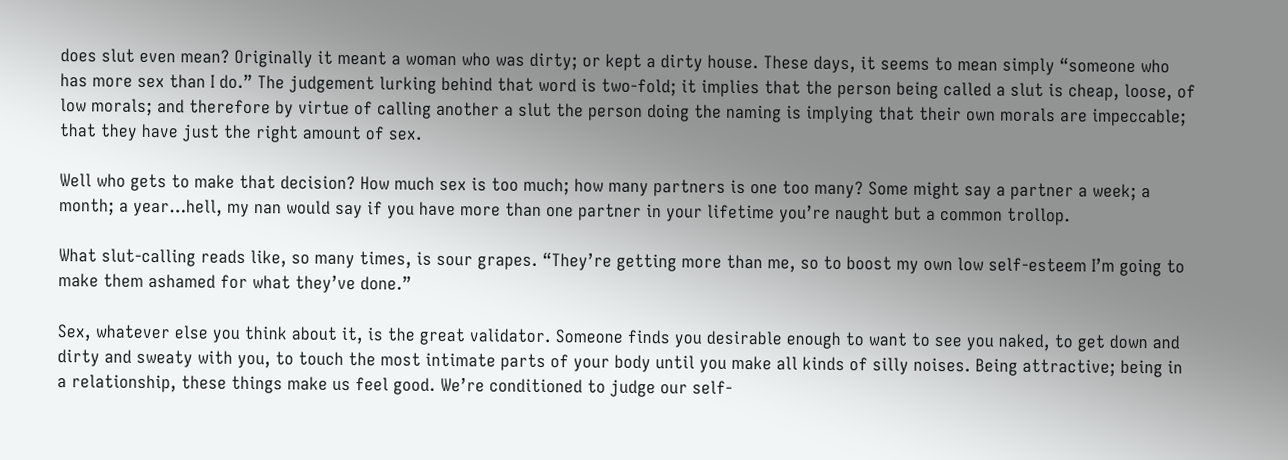does slut even mean? Originally it meant a woman who was dirty; or kept a dirty house. These days, it seems to mean simply “someone who has more sex than I do.” The judgement lurking behind that word is two-fold; it implies that the person being called a slut is cheap, loose, of low morals; and therefore by virtue of calling another a slut the person doing the naming is implying that their own morals are impeccable; that they have just the right amount of sex.

Well who gets to make that decision? How much sex is too much; how many partners is one too many? Some might say a partner a week; a month; a year…hell, my nan would say if you have more than one partner in your lifetime you’re naught but a common trollop.

What slut-calling reads like, so many times, is sour grapes. “They’re getting more than me, so to boost my own low self-esteem I’m going to make them ashamed for what they’ve done.”

Sex, whatever else you think about it, is the great validator. Someone finds you desirable enough to want to see you naked, to get down and dirty and sweaty with you, to touch the most intimate parts of your body until you make all kinds of silly noises. Being attractive; being in a relationship, these things make us feel good. We’re conditioned to judge our self-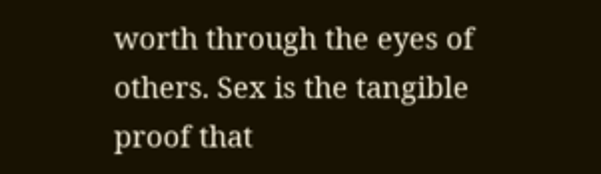worth through the eyes of others. Sex is the tangible proof that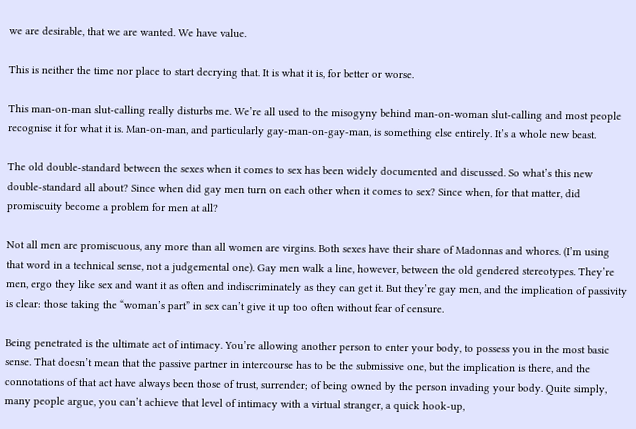we are desirable, that we are wanted. We have value.

This is neither the time nor place to start decrying that. It is what it is, for better or worse.

This man-on-man slut-calling really disturbs me. We’re all used to the misogyny behind man-on-woman slut-calling and most people recognise it for what it is. Man-on-man, and particularly gay-man-on-gay-man, is something else entirely. It’s a whole new beast.

The old double-standard between the sexes when it comes to sex has been widely documented and discussed. So what’s this new double-standard all about? Since when did gay men turn on each other when it comes to sex? Since when, for that matter, did promiscuity become a problem for men at all?

Not all men are promiscuous, any more than all women are virgins. Both sexes have their share of Madonnas and whores. (I’m using that word in a technical sense, not a judgemental one). Gay men walk a line, however, between the old gendered stereotypes. They’re men, ergo they like sex and want it as often and indiscriminately as they can get it. But they’re gay men, and the implication of passivity is clear: those taking the “woman’s part” in sex can’t give it up too often without fear of censure.

Being penetrated is the ultimate act of intimacy. You’re allowing another person to enter your body, to possess you in the most basic sense. That doesn’t mean that the passive partner in intercourse has to be the submissive one, but the implication is there, and the connotations of that act have always been those of trust, surrender; of being owned by the person invading your body. Quite simply, many people argue, you can’t achieve that level of intimacy with a virtual stranger, a quick hook-up,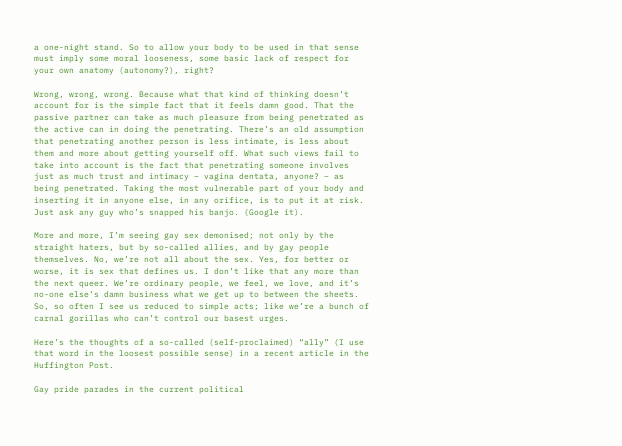a one-night stand. So to allow your body to be used in that sense must imply some moral looseness, some basic lack of respect for your own anatomy (autonomy?), right?

Wrong, wrong, wrong. Because what that kind of thinking doesn’t account for is the simple fact that it feels damn good. That the passive partner can take as much pleasure from being penetrated as the active can in doing the penetrating. There’s an old assumption that penetrating another person is less intimate, is less about them and more about getting yourself off. What such views fail to take into account is the fact that penetrating someone involves just as much trust and intimacy – vagina dentata, anyone? – as being penetrated. Taking the most vulnerable part of your body and inserting it in anyone else, in any orifice, is to put it at risk. Just ask any guy who’s snapped his banjo. (Google it).

More and more, I’m seeing gay sex demonised; not only by the straight haters, but by so-called allies, and by gay people themselves. No, we’re not all about the sex. Yes, for better or worse, it is sex that defines us. I don’t like that any more than the next queer. We’re ordinary people, we feel, we love, and it’s no-one else’s damn business what we get up to between the sheets. So, so often I see us reduced to simple acts; like we’re a bunch of carnal gorillas who can’t control our basest urges.

Here’s the thoughts of a so-called (self-proclaimed) “ally” (I use that word in the loosest possible sense) in a recent article in the Huffington Post.

Gay pride parades in the current political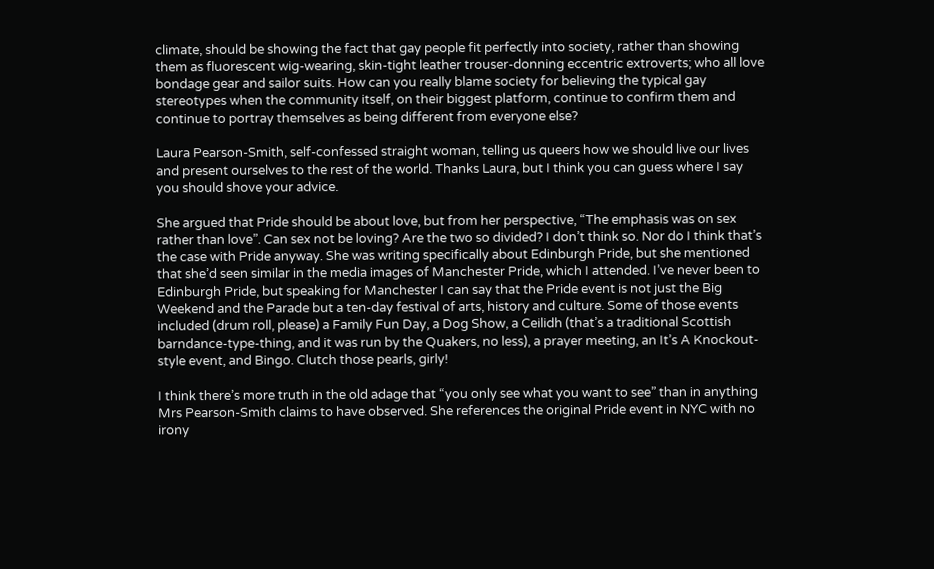climate, should be showing the fact that gay people fit perfectly into society, rather than showing them as fluorescent wig-wearing, skin-tight leather trouser-donning eccentric extroverts; who all love bondage gear and sailor suits. How can you really blame society for believing the typical gay stereotypes when the community itself, on their biggest platform, continue to confirm them and continue to portray themselves as being different from everyone else?

Laura Pearson-Smith, self-confessed straight woman, telling us queers how we should live our lives and present ourselves to the rest of the world. Thanks Laura, but I think you can guess where I say you should shove your advice.

She argued that Pride should be about love, but from her perspective, “The emphasis was on sex rather than love”. Can sex not be loving? Are the two so divided? I don’t think so. Nor do I think that’s the case with Pride anyway. She was writing specifically about Edinburgh Pride, but she mentioned that she’d seen similar in the media images of Manchester Pride, which I attended. I’ve never been to Edinburgh Pride, but speaking for Manchester I can say that the Pride event is not just the Big Weekend and the Parade but a ten-day festival of arts, history and culture. Some of those events included (drum roll, please) a Family Fun Day, a Dog Show, a Ceilidh (that’s a traditional Scottish barndance-type-thing, and it was run by the Quakers, no less), a prayer meeting, an It’s A Knockout-style event, and Bingo. Clutch those pearls, girly!

I think there’s more truth in the old adage that “you only see what you want to see” than in anything Mrs Pearson-Smith claims to have observed. She references the original Pride event in NYC with no irony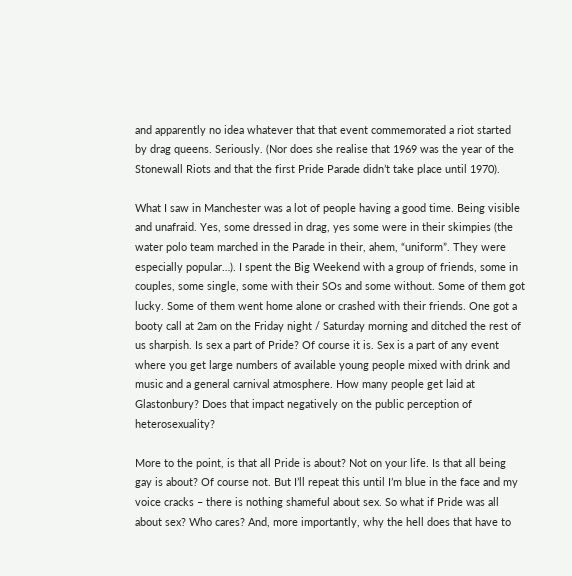and apparently no idea whatever that that event commemorated a riot started by drag queens. Seriously. (Nor does she realise that 1969 was the year of the Stonewall Riots and that the first Pride Parade didn’t take place until 1970).

What I saw in Manchester was a lot of people having a good time. Being visible and unafraid. Yes, some dressed in drag, yes some were in their skimpies (the water polo team marched in the Parade in their, ahem, “uniform”. They were especially popular…). I spent the Big Weekend with a group of friends, some in couples, some single, some with their SOs and some without. Some of them got lucky. Some of them went home alone or crashed with their friends. One got a booty call at 2am on the Friday night / Saturday morning and ditched the rest of us sharpish. Is sex a part of Pride? Of course it is. Sex is a part of any event where you get large numbers of available young people mixed with drink and music and a general carnival atmosphere. How many people get laid at Glastonbury? Does that impact negatively on the public perception of heterosexuality?

More to the point, is that all Pride is about? Not on your life. Is that all being gay is about? Of course not. But I’ll repeat this until I’m blue in the face and my voice cracks – there is nothing shameful about sex. So what if Pride was all about sex? Who cares? And, more importantly, why the hell does that have to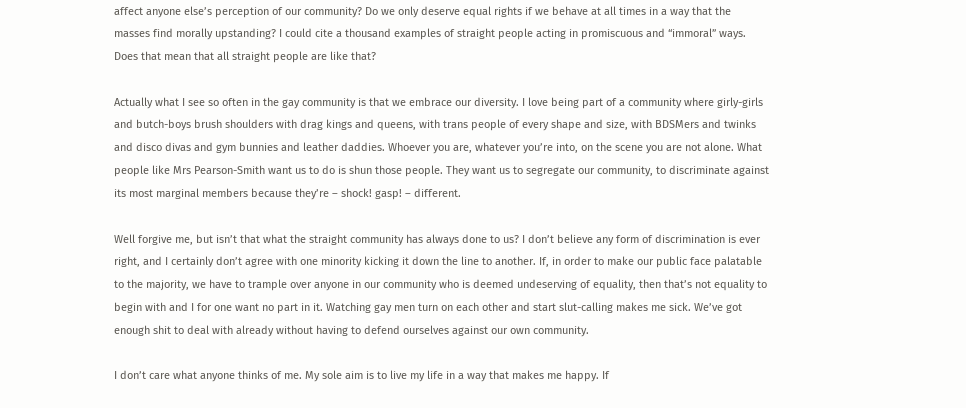affect anyone else’s perception of our community? Do we only deserve equal rights if we behave at all times in a way that the masses find morally upstanding? I could cite a thousand examples of straight people acting in promiscuous and “immoral” ways. Does that mean that all straight people are like that?

Actually what I see so often in the gay community is that we embrace our diversity. I love being part of a community where girly-girls and butch-boys brush shoulders with drag kings and queens, with trans people of every shape and size, with BDSMers and twinks and disco divas and gym bunnies and leather daddies. Whoever you are, whatever you’re into, on the scene you are not alone. What people like Mrs Pearson-Smith want us to do is shun those people. They want us to segregate our community, to discriminate against its most marginal members because they’re – shock! gasp! – different.

Well forgive me, but isn’t that what the straight community has always done to us? I don’t believe any form of discrimination is ever right, and I certainly don’t agree with one minority kicking it down the line to another. If, in order to make our public face palatable to the majority, we have to trample over anyone in our community who is deemed undeserving of equality, then that’s not equality to begin with and I for one want no part in it. Watching gay men turn on each other and start slut-calling makes me sick. We’ve got enough shit to deal with already without having to defend ourselves against our own community.

I don’t care what anyone thinks of me. My sole aim is to live my life in a way that makes me happy. If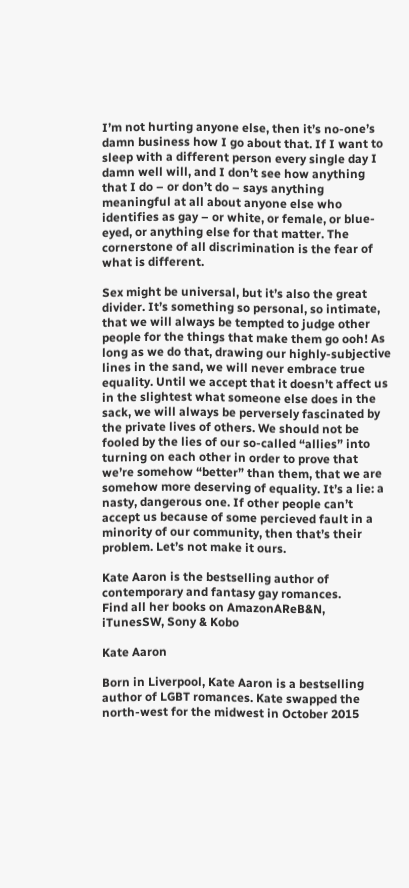I’m not hurting anyone else, then it’s no-one’s damn business how I go about that. If I want to sleep with a different person every single day I damn well will, and I don’t see how anything that I do – or don’t do – says anything meaningful at all about anyone else who identifies as gay – or white, or female, or blue-eyed, or anything else for that matter. The cornerstone of all discrimination is the fear of what is different.

Sex might be universal, but it’s also the great divider. It’s something so personal, so intimate, that we will always be tempted to judge other people for the things that make them go ooh! As long as we do that, drawing our highly-subjective lines in the sand, we will never embrace true equality. Until we accept that it doesn’t affect us in the slightest what someone else does in the sack, we will always be perversely fascinated by the private lives of others. We should not be fooled by the lies of our so-called “allies” into turning on each other in order to prove that we’re somehow “better” than them, that we are somehow more deserving of equality. It’s a lie: a nasty, dangerous one. If other people can’t accept us because of some percieved fault in a minority of our community, then that’s their problem. Let’s not make it ours.

Kate Aaron is the bestselling author of contemporary and fantasy gay romances.
Find all her books on AmazonAReB&N,  iTunesSW, Sony & Kobo

Kate Aaron

Born in Liverpool, Kate Aaron is a bestselling author of LGBT romances. Kate swapped the north-west for the midwest in October 2015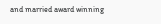and married award winning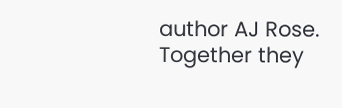author AJ Rose. Together they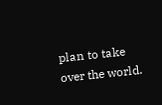plan to take over the world.